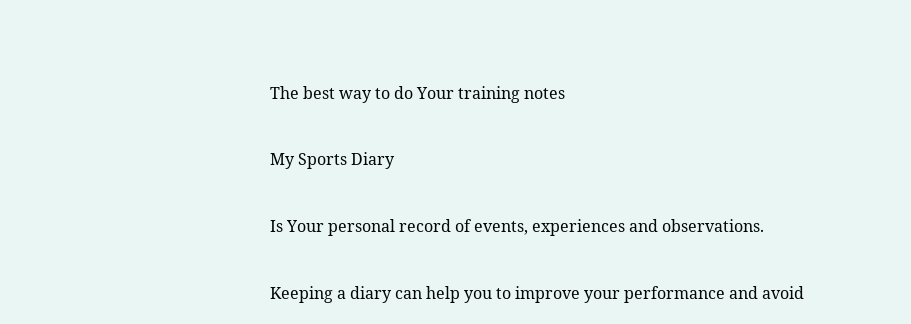The best way to do Your training notes

My Sports Diary

Is Your personal record of events, experiences and observations.

Keeping a diary can help you to improve your performance and avoid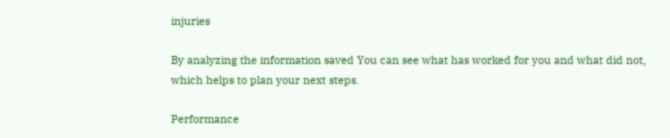injuries

By analyzing the information saved You can see what has worked for you and what did not, which helps to plan your next steps.

Performance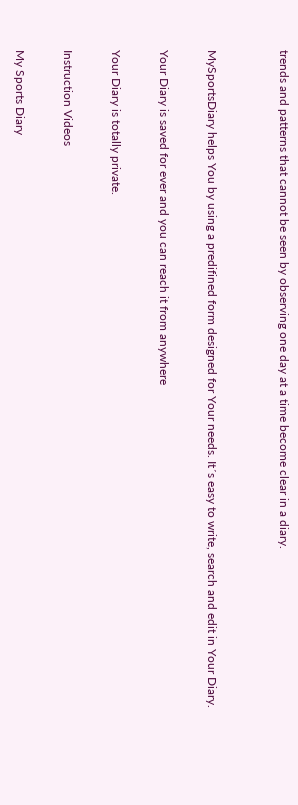trends and patterns that cannot be seen by observing one day at a time become clear in a diary.


MySportsDiary helps You by using a predifined form designed for Your needs. It´s easy to write, search and edit in Your Diary.

Your Diary is saved for ever and you can reach it from anywhere

Your Diary is totally private.

Instruction Videos

My Sports Diary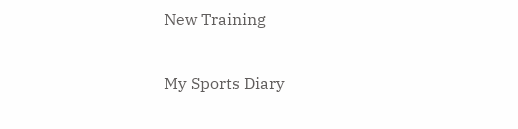New Training

My Sports Diary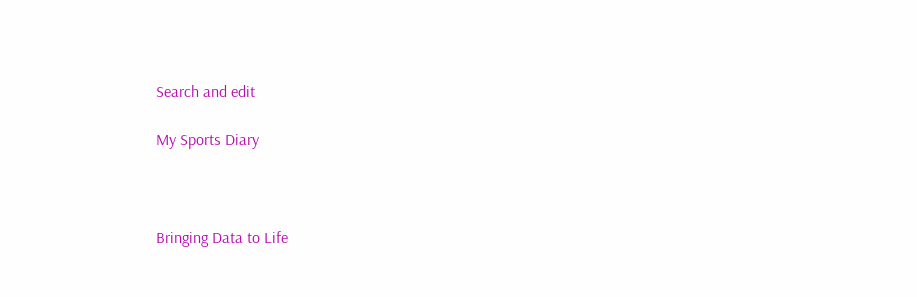Search and edit

My Sports Diary



Bringing Data to Life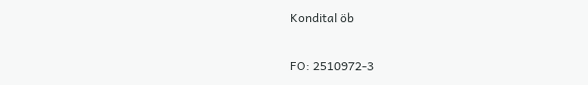Kondital öb

FO: 2510972-3